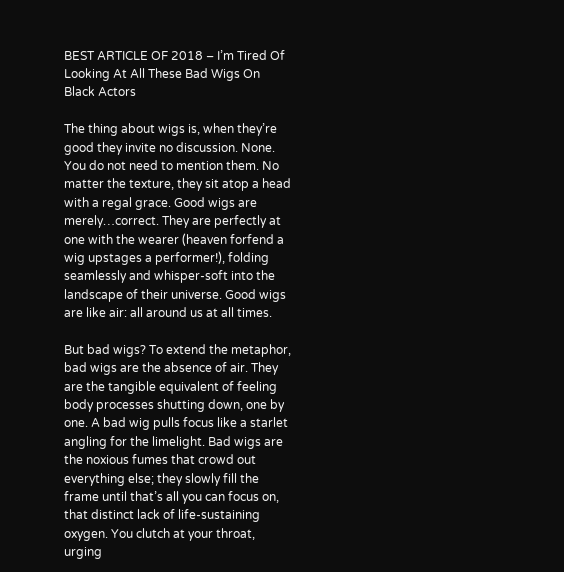BEST ARTICLE OF 2018 – I’m Tired Of Looking At All These Bad Wigs On Black Actors

The thing about wigs is, when they’re good they invite no discussion. None. You do not need to mention them. No matter the texture, they sit atop a head with a regal grace. Good wigs are merely…correct. They are perfectly at one with the wearer (heaven forfend a wig upstages a performer!), folding seamlessly and whisper-soft into the landscape of their universe. Good wigs are like air: all around us at all times.

But bad wigs? To extend the metaphor, bad wigs are the absence of air. They are the tangible equivalent of feeling body processes shutting down, one by one. A bad wig pulls focus like a starlet angling for the limelight. Bad wigs are the noxious fumes that crowd out everything else; they slowly fill the frame until that’s all you can focus on, that distinct lack of life-sustaining oxygen. You clutch at your throat, urging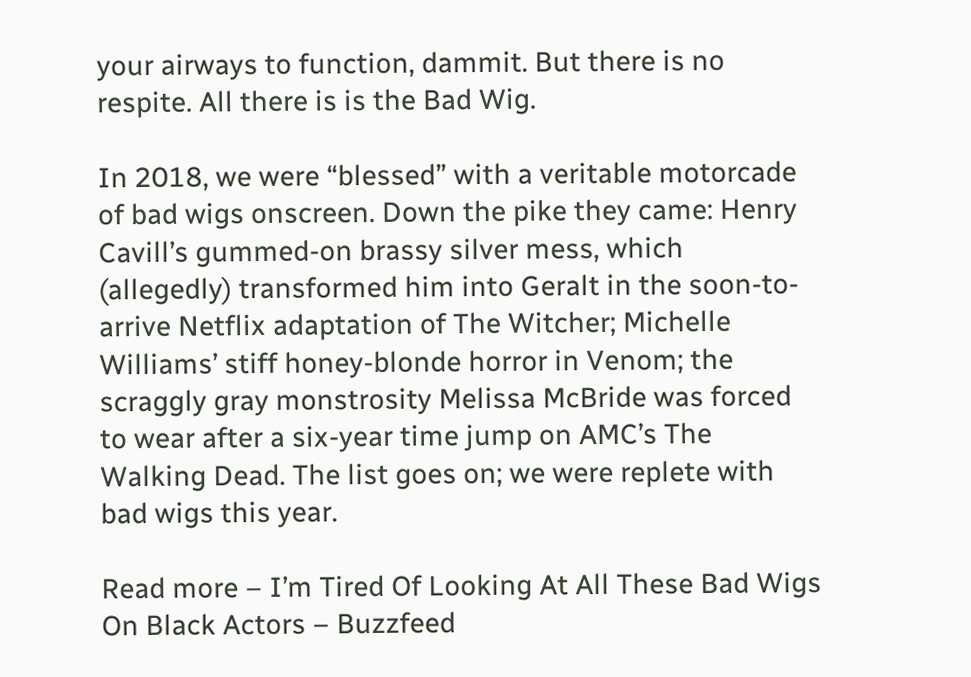your airways to function, dammit. But there is no respite. All there is is the Bad Wig.

In 2018, we were “blessed” with a veritable motorcade of bad wigs onscreen. Down the pike they came: Henry Cavill’s gummed-on brassy silver mess, which (allegedly) transformed him into Geralt in the soon-to-arrive Netflix adaptation of The Witcher; Michelle Williams’ stiff honey-blonde horror in Venom; the scraggly gray monstrosity Melissa McBride was forced to wear after a six-year time jump on AMC’s The Walking Dead. The list goes on; we were replete with bad wigs this year.

Read more – I’m Tired Of Looking At All These Bad Wigs On Black Actors – Buzzfeed